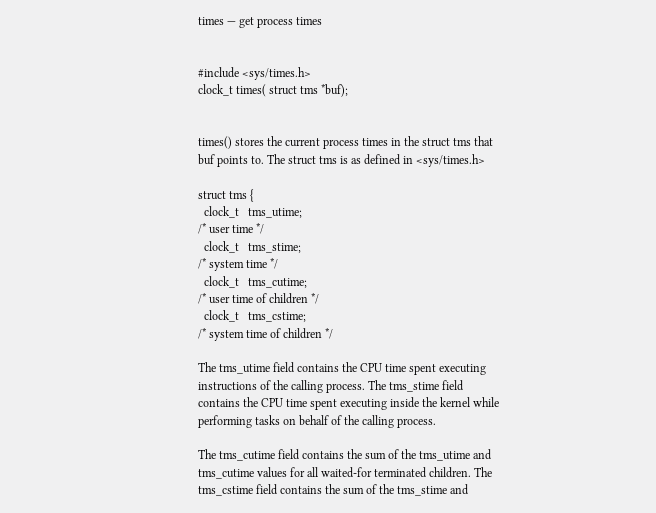times — get process times


#include <sys/times.h>
clock_t times( struct tms *buf);


times() stores the current process times in the struct tms that buf points to. The struct tms is as defined in <sys/times.h>

struct tms {
  clock_t   tms_utime;
/* user time */
  clock_t   tms_stime;
/* system time */
  clock_t   tms_cutime;
/* user time of children */
  clock_t   tms_cstime;
/* system time of children */

The tms_utime field contains the CPU time spent executing instructions of the calling process. The tms_stime field contains the CPU time spent executing inside the kernel while performing tasks on behalf of the calling process.

The tms_cutime field contains the sum of the tms_utime and tms_cutime values for all waited-for terminated children. The tms_cstime field contains the sum of the tms_stime and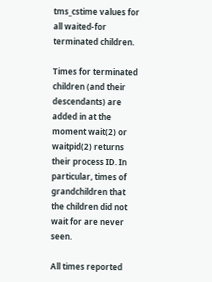tms_cstime values for all waited-for terminated children.

Times for terminated children (and their descendants) are added in at the moment wait(2) or waitpid(2) returns their process ID. In particular, times of grandchildren that the children did not wait for are never seen.

All times reported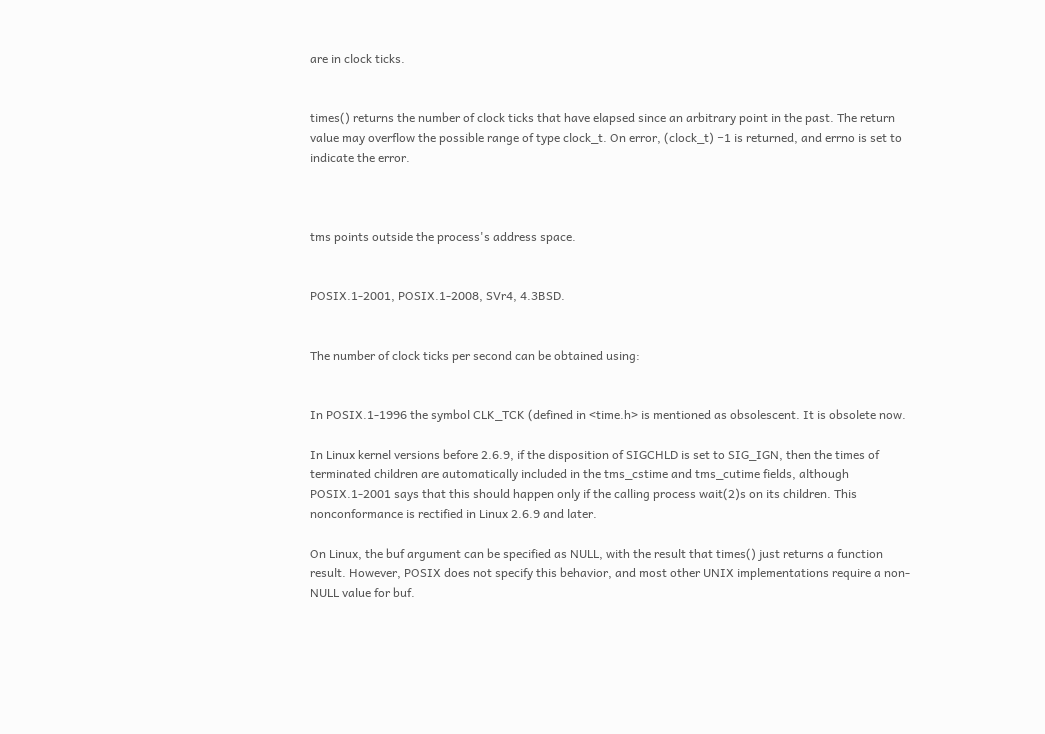are in clock ticks.


times() returns the number of clock ticks that have elapsed since an arbitrary point in the past. The return value may overflow the possible range of type clock_t. On error, (clock_t) −1 is returned, and errno is set to indicate the error.



tms points outside the process's address space.


POSIX.1-2001, POSIX.1-2008, SVr4, 4.3BSD.


The number of clock ticks per second can be obtained using:


In POSIX.1-1996 the symbol CLK_TCK (defined in <time.h> is mentioned as obsolescent. It is obsolete now.

In Linux kernel versions before 2.6.9, if the disposition of SIGCHLD is set to SIG_IGN, then the times of terminated children are automatically included in the tms_cstime and tms_cutime fields, although POSIX.1-2001 says that this should happen only if the calling process wait(2)s on its children. This nonconformance is rectified in Linux 2.6.9 and later.

On Linux, the buf argument can be specified as NULL, with the result that times() just returns a function result. However, POSIX does not specify this behavior, and most other UNIX implementations require a non-NULL value for buf.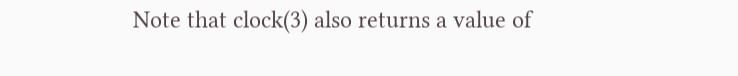Note that clock(3) also returns a value of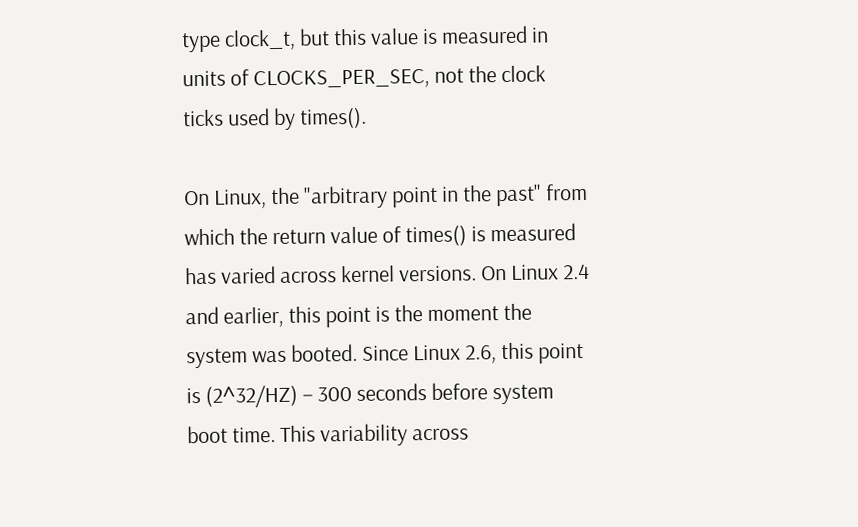type clock_t, but this value is measured in units of CLOCKS_PER_SEC, not the clock ticks used by times().

On Linux, the "arbitrary point in the past" from which the return value of times() is measured has varied across kernel versions. On Linux 2.4 and earlier, this point is the moment the system was booted. Since Linux 2.6, this point is (2^32/HZ) − 300 seconds before system boot time. This variability across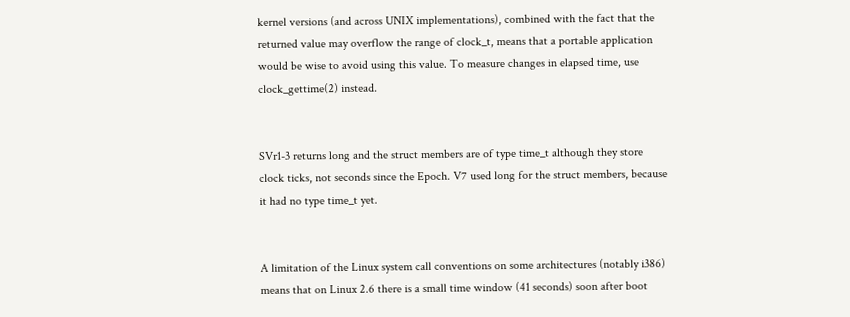kernel versions (and across UNIX implementations), combined with the fact that the returned value may overflow the range of clock_t, means that a portable application would be wise to avoid using this value. To measure changes in elapsed time, use clock_gettime(2) instead.


SVr1-3 returns long and the struct members are of type time_t although they store clock ticks, not seconds since the Epoch. V7 used long for the struct members, because it had no type time_t yet.


A limitation of the Linux system call conventions on some architectures (notably i386) means that on Linux 2.6 there is a small time window (41 seconds) soon after boot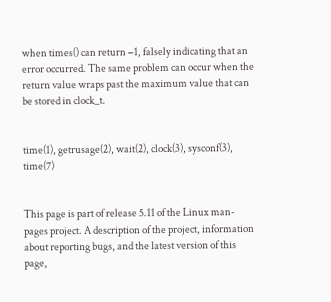when times() can return −1, falsely indicating that an error occurred. The same problem can occur when the return value wraps past the maximum value that can be stored in clock_t.


time(1), getrusage(2), wait(2), clock(3), sysconf(3), time(7)


This page is part of release 5.11 of the Linux man-pages project. A description of the project, information about reporting bugs, and the latest version of this page,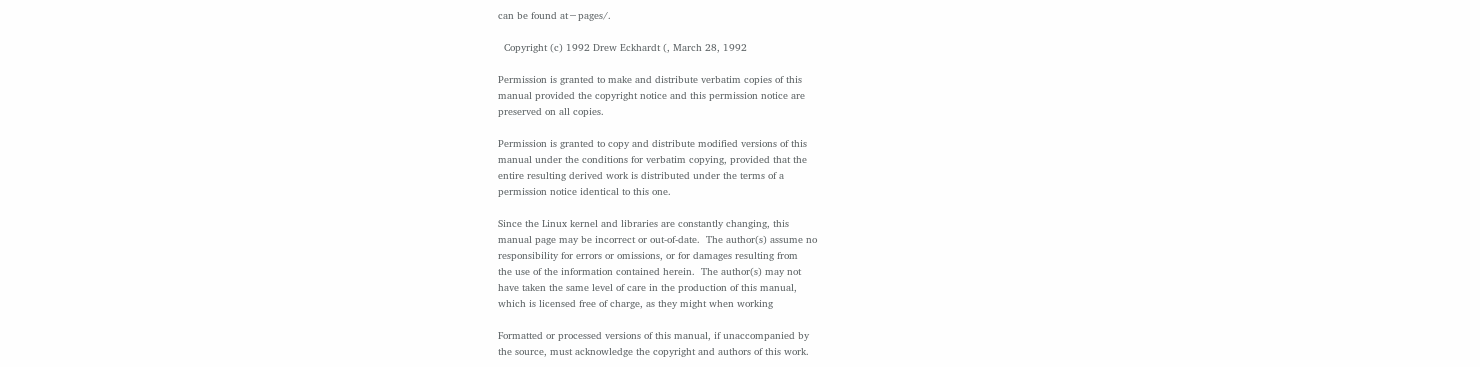can be found at−pages/.

  Copyright (c) 1992 Drew Eckhardt (, March 28, 1992

Permission is granted to make and distribute verbatim copies of this
manual provided the copyright notice and this permission notice are
preserved on all copies.

Permission is granted to copy and distribute modified versions of this
manual under the conditions for verbatim copying, provided that the
entire resulting derived work is distributed under the terms of a
permission notice identical to this one.

Since the Linux kernel and libraries are constantly changing, this
manual page may be incorrect or out-of-date.  The author(s) assume no
responsibility for errors or omissions, or for damages resulting from
the use of the information contained herein.  The author(s) may not
have taken the same level of care in the production of this manual,
which is licensed free of charge, as they might when working

Formatted or processed versions of this manual, if unaccompanied by
the source, must acknowledge the copyright and authors of this work.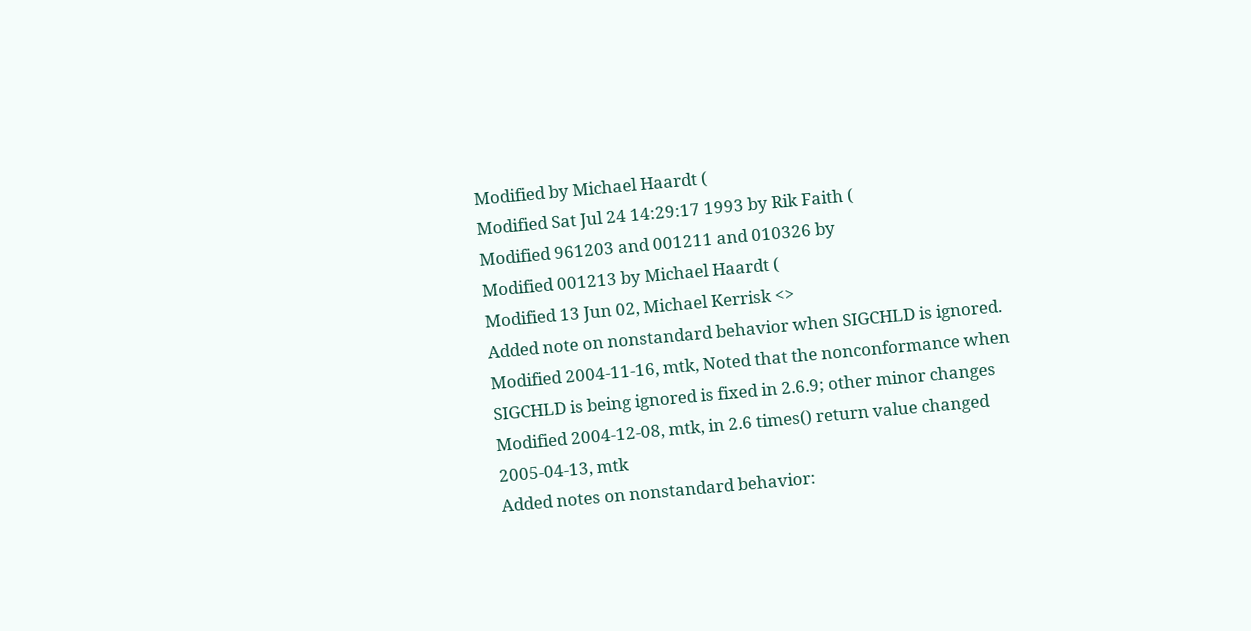Modified by Michael Haardt (
Modified Sat Jul 24 14:29:17 1993 by Rik Faith (
Modified 961203 and 001211 and 010326 by
Modified 001213 by Michael Haardt (
Modified 13 Jun 02, Michael Kerrisk <>
Added note on nonstandard behavior when SIGCHLD is ignored.
Modified 2004-11-16, mtk, Noted that the nonconformance when
SIGCHLD is being ignored is fixed in 2.6.9; other minor changes
Modified 2004-12-08, mtk, in 2.6 times() return value changed
2005-04-13, mtk
Added notes on nonstandard behavior: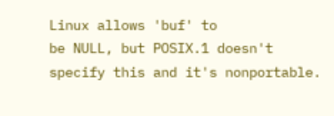Linux allows 'buf' to
be NULL, but POSIX.1 doesn't specify this and it's nonportable.